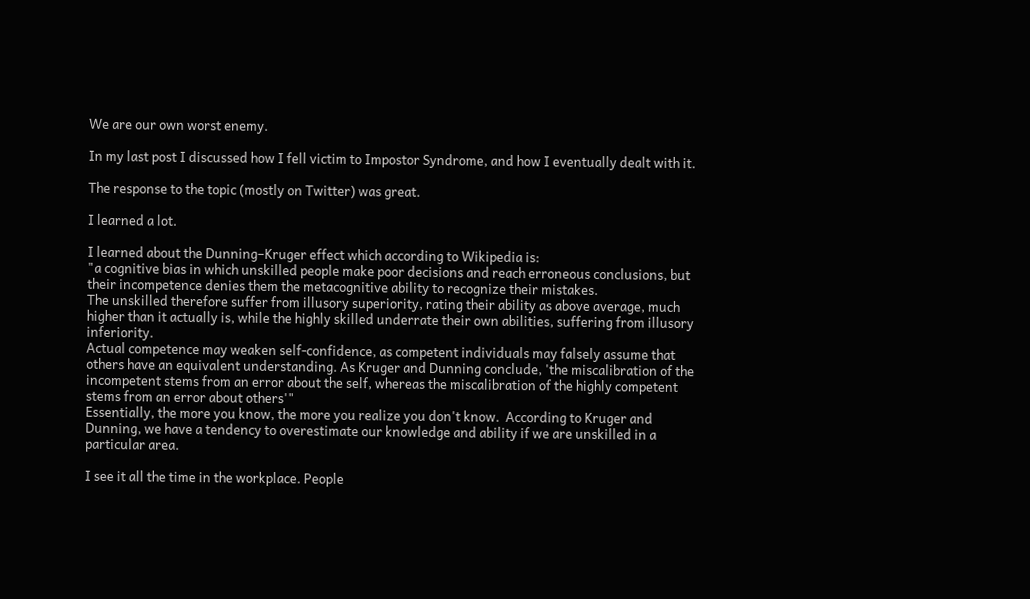We are our own worst enemy.

In my last post I discussed how I fell victim to Impostor Syndrome, and how I eventually dealt with it.

The response to the topic (mostly on Twitter) was great.

I learned a lot.

I learned about the Dunning–Kruger effect which according to Wikipedia is:
"a cognitive bias in which unskilled people make poor decisions and reach erroneous conclusions, but their incompetence denies them the metacognitive ability to recognize their mistakes.
The unskilled therefore suffer from illusory superiority, rating their ability as above average, much higher than it actually is, while the highly skilled underrate their own abilities, suffering from illusory inferiority.
Actual competence may weaken self-confidence, as competent individuals may falsely assume that others have an equivalent understanding. As Kruger and Dunning conclude, 'the miscalibration of the incompetent stems from an error about the self, whereas the miscalibration of the highly competent stems from an error about others'"
Essentially, the more you know, the more you realize you don't know.  According to Kruger and Dunning, we have a tendency to overestimate our knowledge and ability if we are unskilled in a particular area.

I see it all the time in the workplace. People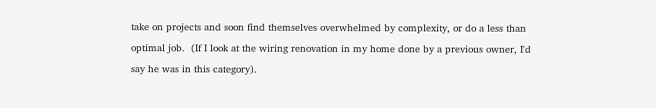take on projects and soon find themselves overwhelmed by complexity, or do a less than optimal job.  (If I look at the wiring renovation in my home done by a previous owner, I'd say he was in this category).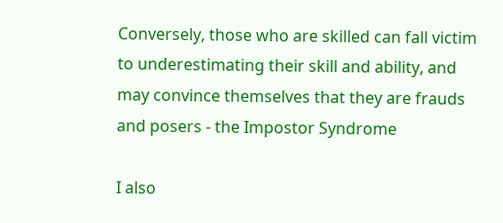Conversely, those who are skilled can fall victim to underestimating their skill and ability, and may convince themselves that they are frauds and posers - the Impostor Syndrome

I also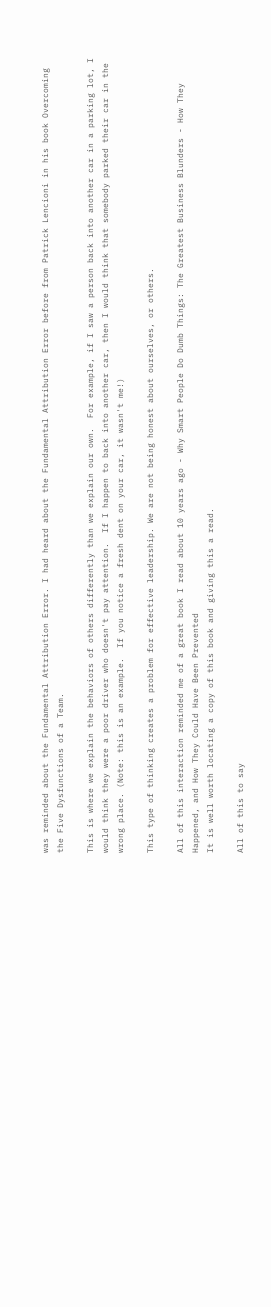was reminded about the Fundamental Attribution Error. I had heard about the Fundamental Attribution Error before from Patrick Lencioni in his book Overcoming the Five Dysfunctions of a Team.

This is where we explain the behaviors of others differently than we explain our own.  For example, if I saw a person back into another car in a parking lot, I would think they were a poor driver who doesn't pay attention.  If I happen to back into another car, then I would think that somebody parked their car in the wrong place. (Note: this is an example.  If you notice a fresh dent on your car, it wasn't me!)

This type of thinking creates a problem for effective leadership. We are not being honest about ourselves, or others.

All of this interaction reminded me of a great book I read about 10 years ago - Why Smart People Do Dumb Things: The Greatest Business Blunders - How They Happened, and How They Could Have Been Prevented
It is well worth locating a copy of this book and giving this a read.

All of this to say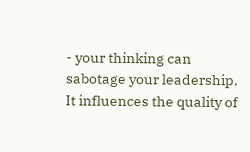- your thinking can sabotage your leadership. It influences the quality of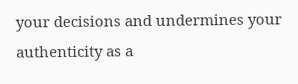your decisions and undermines your authenticity as a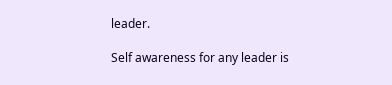leader.

Self awareness for any leader is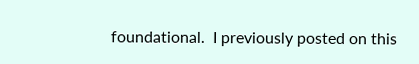foundational.  I previously posted on this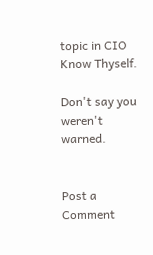topic in CIO Know Thyself.

Don't say you weren't warned.


Post a Comment